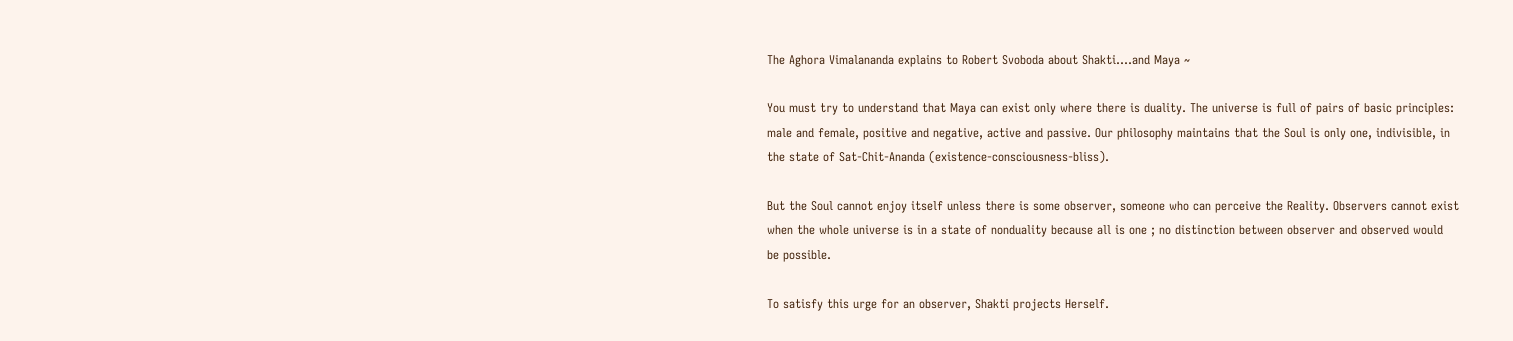The Aghora Vimalananda explains to Robert Svoboda about Shakti....and Maya ~

You must try to understand that Maya can exist only where there is duality. The universe is full of pairs of basic principles:
male and female, positive and negative, active and passive. Our philosophy maintains that the Soul is only one, indivisible, in
the state of Sat-Chit-Ananda (existence-consciousness-bliss).

But the Soul cannot enjoy itself unless there is some observer, someone who can perceive the Reality. Observers cannot exist
when the whole universe is in a state of nonduality because all is one ; no distinction between observer and observed would
be possible.

To satisfy this urge for an observer, Shakti projects Herself.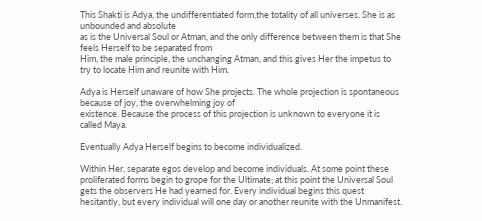This Shakti is Adya, the undifferentiated form,the totality of all universes. She is as unbounded and absolute
as is the Universal Soul or Atman, and the only difference between them is that She feels Herself to be separated from
Him, the male principle, the unchanging Atman, and this gives Her the impetus to try to locate Him and reunite with Him.

Adya is Herself unaware of how She projects. The whole projection is spontaneous because of joy, the overwhelming joy of
existence. Because the process of this projection is unknown to everyone it is called Maya.

Eventually Adya Herself begins to become individualized.

Within Her, separate egos develop and become individuals. At some point these proliferated forms begin to grope for the Ultimate; at this point the Universal Soul gets the observers He had yearned for. Every individual begins this quest hesitantly, but every individual will one day or another reunite with the Unmanifest.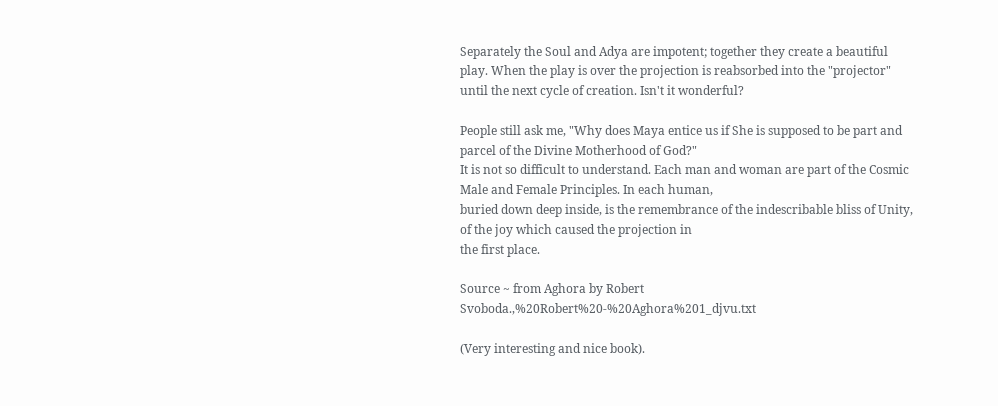Separately the Soul and Adya are impotent; together they create a beautiful play. When the play is over the projection is reabsorbed into the "projector" until the next cycle of creation. Isn't it wonderful?

People still ask me, "Why does Maya entice us if She is supposed to be part and parcel of the Divine Motherhood of God?"
It is not so difficult to understand. Each man and woman are part of the Cosmic Male and Female Principles. In each human,
buried down deep inside, is the remembrance of the indescribable bliss of Unity, of the joy which caused the projection in
the first place.

Source ~ from Aghora by Robert Svoboda.,%20Robert%20-%20Aghora%201_djvu.txt

(Very interesting and nice book).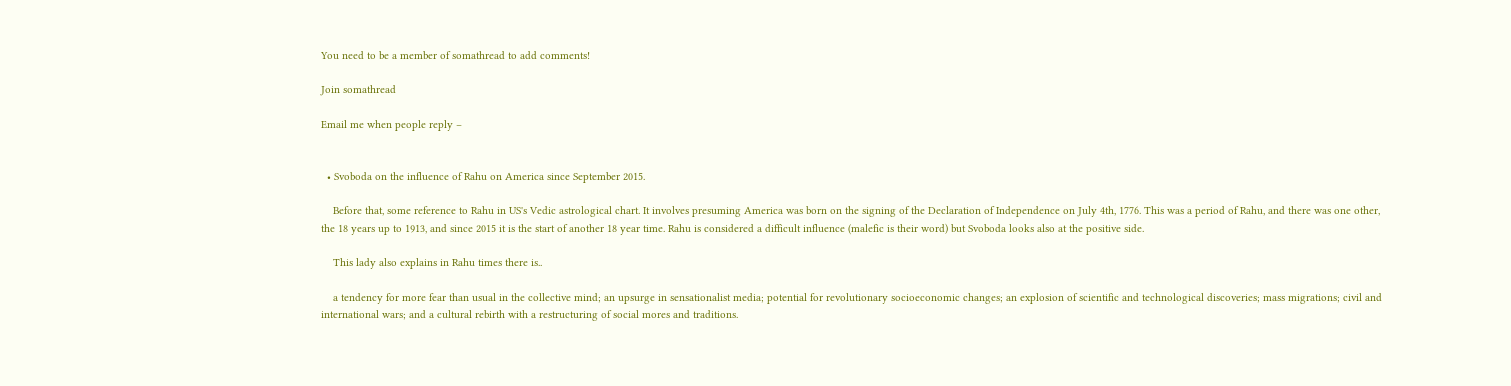You need to be a member of somathread to add comments!

Join somathread

Email me when people reply –


  • Svoboda on the influence of Rahu on America since September 2015.

    Before that, some reference to Rahu in US's Vedic astrological chart. It involves presuming America was born on the signing of the Declaration of Independence on July 4th, 1776. This was a period of Rahu, and there was one other, the 18 years up to 1913, and since 2015 it is the start of another 18 year time. Rahu is considered a difficult influence (malefic is their word) but Svoboda looks also at the positive side.

    This lady also explains in Rahu times there is..

    a tendency for more fear than usual in the collective mind; an upsurge in sensationalist media; potential for revolutionary socioeconomic changes; an explosion of scientific and technological discoveries; mass migrations; civil and international wars; and a cultural rebirth with a restructuring of social mores and traditions.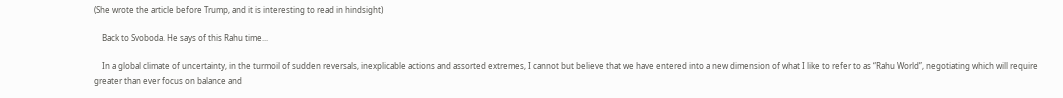(She wrote the article before Trump, and it is interesting to read in hindsight)

    Back to Svoboda. He says of this Rahu time...

    In a global climate of uncertainty, in the turmoil of sudden reversals, inexplicable actions and assorted extremes, I cannot but believe that we have entered into a new dimension of what I like to refer to as “Rahu World”, negotiating which will require greater than ever focus on balance and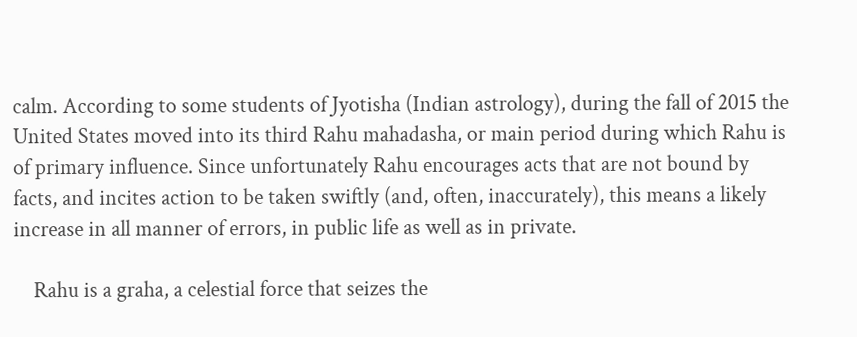calm. According to some students of Jyotisha (Indian astrology), during the fall of 2015 the United States moved into its third Rahu mahadasha, or main period during which Rahu is of primary influence. Since unfortunately Rahu encourages acts that are not bound by facts, and incites action to be taken swiftly (and, often, inaccurately), this means a likely increase in all manner of errors, in public life as well as in private.

    Rahu is a graha, a celestial force that seizes the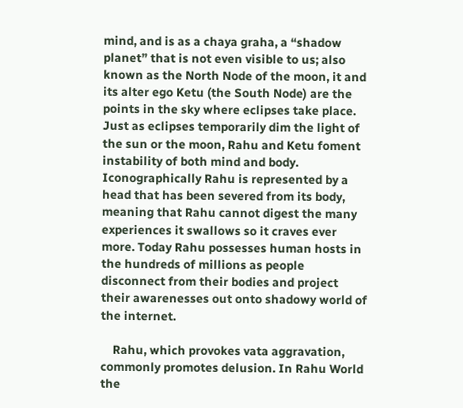mind, and is as a chaya graha, a “shadow planet” that is not even visible to us; also known as the North Node of the moon, it and its alter ego Ketu (the South Node) are the points in the sky where eclipses take place. Just as eclipses temporarily dim the light of the sun or the moon, Rahu and Ketu foment instability of both mind and body. Iconographically Rahu is represented by a head that has been severed from its body, meaning that Rahu cannot digest the many experiences it swallows so it craves ever more. Today Rahu possesses human hosts in the hundreds of millions as people disconnect from their bodies and project their awarenesses out onto shadowy world of the internet.

    Rahu, which provokes vata aggravation, commonly promotes delusion. In Rahu World the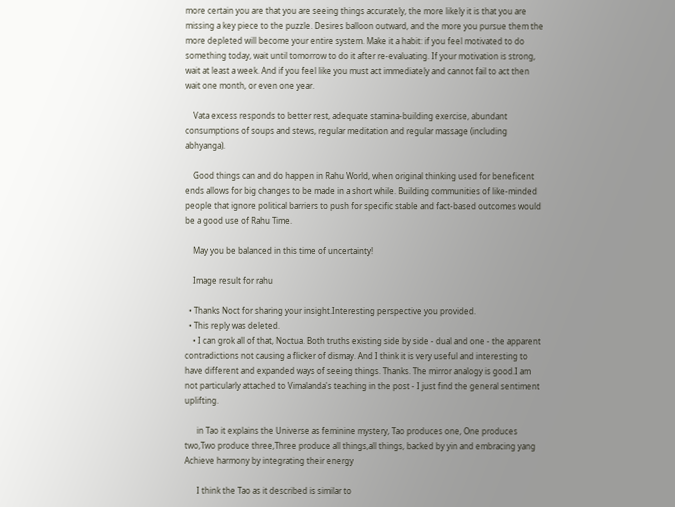more certain you are that you are seeing things accurately, the more likely it is that you are missing a key piece to the puzzle. Desires balloon outward, and the more you pursue them the more depleted will become your entire system. Make it a habit: if you feel motivated to do something today, wait until tomorrow to do it after re-evaluating. If your motivation is strong, wait at least a week. And if you feel like you must act immediately and cannot fail to act then wait one month, or even one year.

    Vata excess responds to better rest, adequate stamina-building exercise, abundant consumptions of soups and stews, regular meditation and regular massage (including abhyanga).

    Good things can and do happen in Rahu World, when original thinking used for beneficent ends allows for big changes to be made in a short while. Building communities of like-minded people that ignore political barriers to push for specific stable and fact-based outcomes would be a good use of Rahu Time.

    May you be balanced in this time of uncertainty!

    Image result for rahu

  • Thanks Noct for sharing your insight.Interesting perspective you provided.
  • This reply was deleted.
    • I can grok all of that, Noctua. Both truths existing side by side - dual and one - the apparent contradictions not causing a flicker of dismay. And I think it is very useful and interesting to have different and expanded ways of seeing things. Thanks. The mirror analogy is good.I am not particularly attached to Vimalanda's teaching in the post - I just find the general sentiment uplifting.

      in Tao it explains the Universe as feminine mystery, Tao produces one, One produces two,Two produce three,Three produce all things,all things, backed by yin and embracing yang Achieve harmony by integrating their energy

      I think the Tao as it described is similar to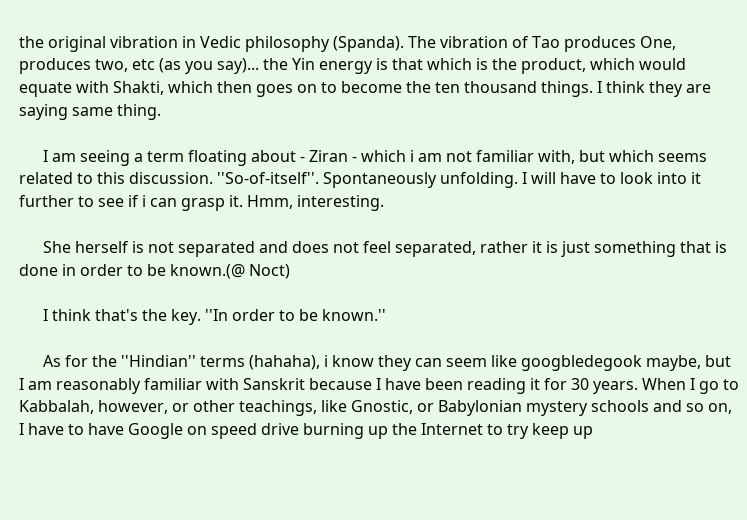the original vibration in Vedic philosophy (Spanda). The vibration of Tao produces One, produces two, etc (as you say)... the Yin energy is that which is the product, which would equate with Shakti, which then goes on to become the ten thousand things. I think they are saying same thing.

      I am seeing a term floating about - Ziran - which i am not familiar with, but which seems related to this discussion. ''So-of-itself''. Spontaneously unfolding. I will have to look into it further to see if i can grasp it. Hmm, interesting.

      She herself is not separated and does not feel separated, rather it is just something that is done in order to be known.(@ Noct)

      I think that's the key. ''In order to be known.''

      As for the ''Hindian'' terms (hahaha), i know they can seem like googbledegook maybe, but I am reasonably familiar with Sanskrit because I have been reading it for 30 years. When I go to Kabbalah, however, or other teachings, like Gnostic, or Babylonian mystery schools and so on, I have to have Google on speed drive burning up the Internet to try keep up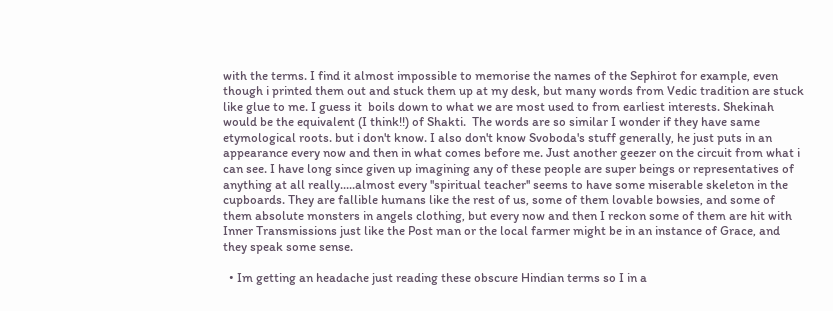with the terms. I find it almost impossible to memorise the names of the Sephirot for example, even though i printed them out and stuck them up at my desk, but many words from Vedic tradition are stuck like glue to me. I guess it  boils down to what we are most used to from earliest interests. Shekinah would be the equivalent (I think!!) of Shakti.  The words are so similar I wonder if they have same etymological roots. but i don't know. I also don't know Svoboda's stuff generally, he just puts in an appearance every now and then in what comes before me. Just another geezer on the circuit from what i can see. I have long since given up imagining any of these people are super beings or representatives of anything at all really.....almost every ''spiritual teacher'' seems to have some miserable skeleton in the cupboards. They are fallible humans like the rest of us, some of them lovable bowsies, and some of them absolute monsters in angels clothing, but every now and then I reckon some of them are hit with Inner Transmissions just like the Post man or the local farmer might be in an instance of Grace, and they speak some sense.

  • Im getting an headache just reading these obscure Hindian terms so I in a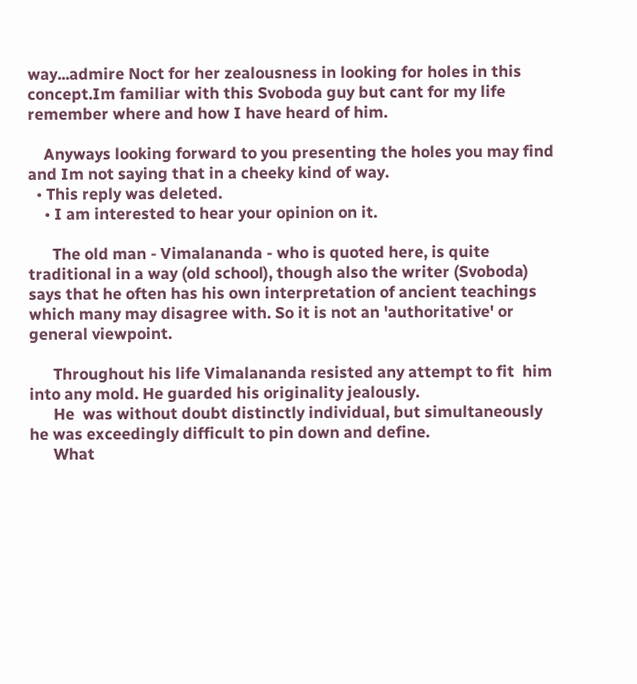way...admire Noct for her zealousness in looking for holes in this concept.Im familiar with this Svoboda guy but cant for my life remember where and how I have heard of him.

    Anyways looking forward to you presenting the holes you may find and Im not saying that in a cheeky kind of way.
  • This reply was deleted.
    • I am interested to hear your opinion on it.

      The old man - Vimalananda - who is quoted here, is quite traditional in a way (old school), though also the writer (Svoboda) says that he often has his own interpretation of ancient teachings which many may disagree with. So it is not an 'authoritative' or general viewpoint.

      Throughout his life Vimalananda resisted any attempt to fit  him into any mold. He guarded his originality jealously.
      He  was without doubt distinctly individual, but simultaneously  he was exceedingly difficult to pin down and define.
      What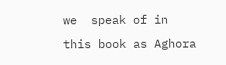we  speak of in this book as Aghora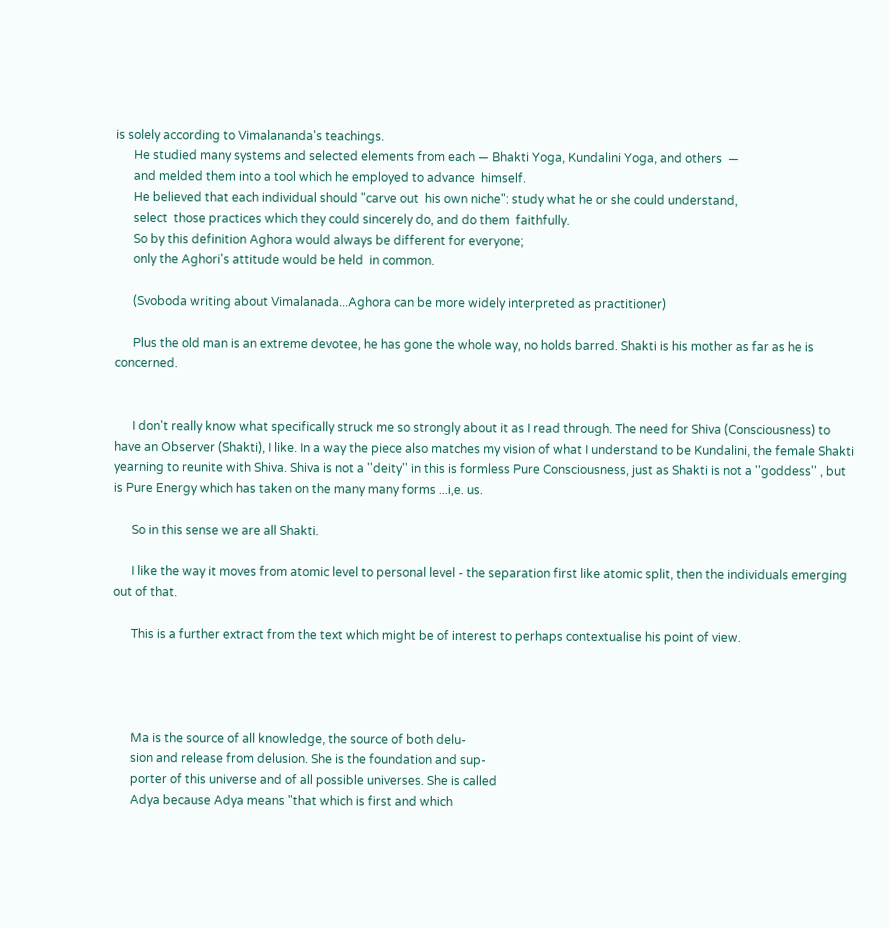is solely according to Vimalananda's teachings.
      He studied many systems and selected elements from each — Bhakti Yoga, Kundalini Yoga, and others  —
      and melded them into a tool which he employed to advance  himself.
      He believed that each individual should "carve out  his own niche": study what he or she could understand,
      select  those practices which they could sincerely do, and do them  faithfully.
      So by this definition Aghora would always be different for everyone;
      only the Aghori's attitude would be held  in common.

      (Svoboda writing about Vimalanada...Aghora can be more widely interpreted as practitioner)

      Plus the old man is an extreme devotee, he has gone the whole way, no holds barred. Shakti is his mother as far as he is concerned.


      I don't really know what specifically struck me so strongly about it as I read through. The need for Shiva (Consciousness) to have an Observer (Shakti), I like. In a way the piece also matches my vision of what I understand to be Kundalini, the female Shakti yearning to reunite with Shiva. Shiva is not a ''deity'' in this is formless Pure Consciousness, just as Shakti is not a ''goddess'' , but is Pure Energy which has taken on the many many forms ...i,e. us.

      So in this sense we are all Shakti.

      I like the way it moves from atomic level to personal level - the separation first like atomic split, then the individuals emerging out of that.

      This is a further extract from the text which might be of interest to perhaps contextualise his point of view.




      Ma is the source of all knowledge, the source of both delu-
      sion and release from delusion. She is the foundation and sup-
      porter of this universe and of all possible universes. She is called
      Adya because Adya means "that which is first and which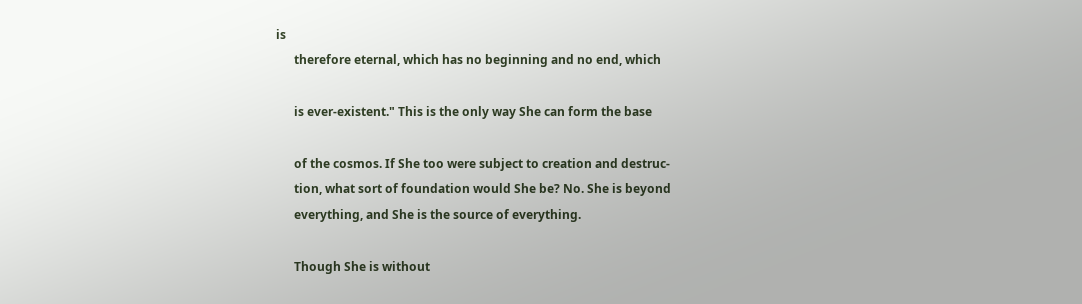is
      therefore eternal, which has no beginning and no end, which

      is ever-existent." This is the only way She can form the base

      of the cosmos. If She too were subject to creation and destruc-
      tion, what sort of foundation would She be? No. She is beyond
      everything, and She is the source of everything.

      Though She is without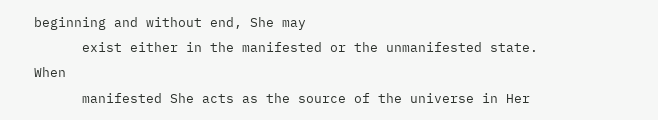beginning and without end, She may
      exist either in the manifested or the unmanifested state. When
      manifested She acts as the source of the universe in Her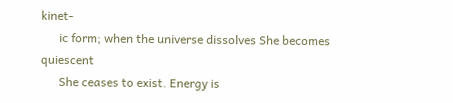kinet-
      ic form; when the universe dissolves She becomes quiescent
      She ceases to exist. Energy is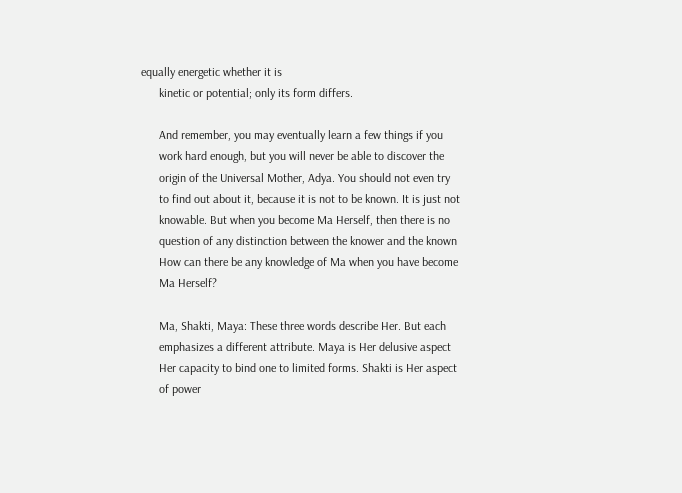equally energetic whether it is
      kinetic or potential; only its form differs.

      And remember, you may eventually learn a few things if you
      work hard enough, but you will never be able to discover the
      origin of the Universal Mother, Adya. You should not even try
      to find out about it, because it is not to be known. It is just not
      knowable. But when you become Ma Herself, then there is no
      question of any distinction between the knower and the known
      How can there be any knowledge of Ma when you have become
      Ma Herself?

      Ma, Shakti, Maya: These three words describe Her. But each
      emphasizes a different attribute. Maya is Her delusive aspect
      Her capacity to bind one to limited forms. Shakti is Her aspect
      of power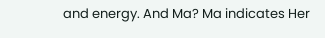and energy. And Ma? Ma indicates Her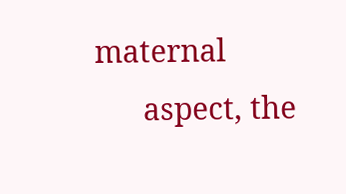maternal
      aspect, the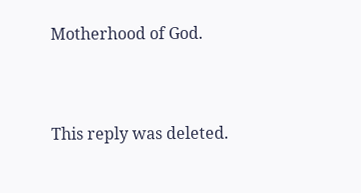Motherhood of God.


This reply was deleted.